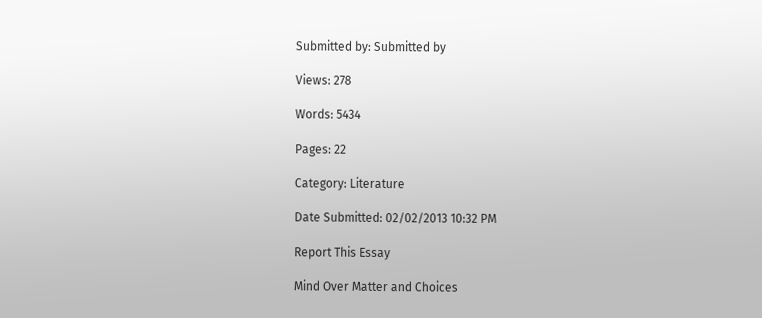Submitted by: Submitted by

Views: 278

Words: 5434

Pages: 22

Category: Literature

Date Submitted: 02/02/2013 10:32 PM

Report This Essay

Mind Over Matter and Choices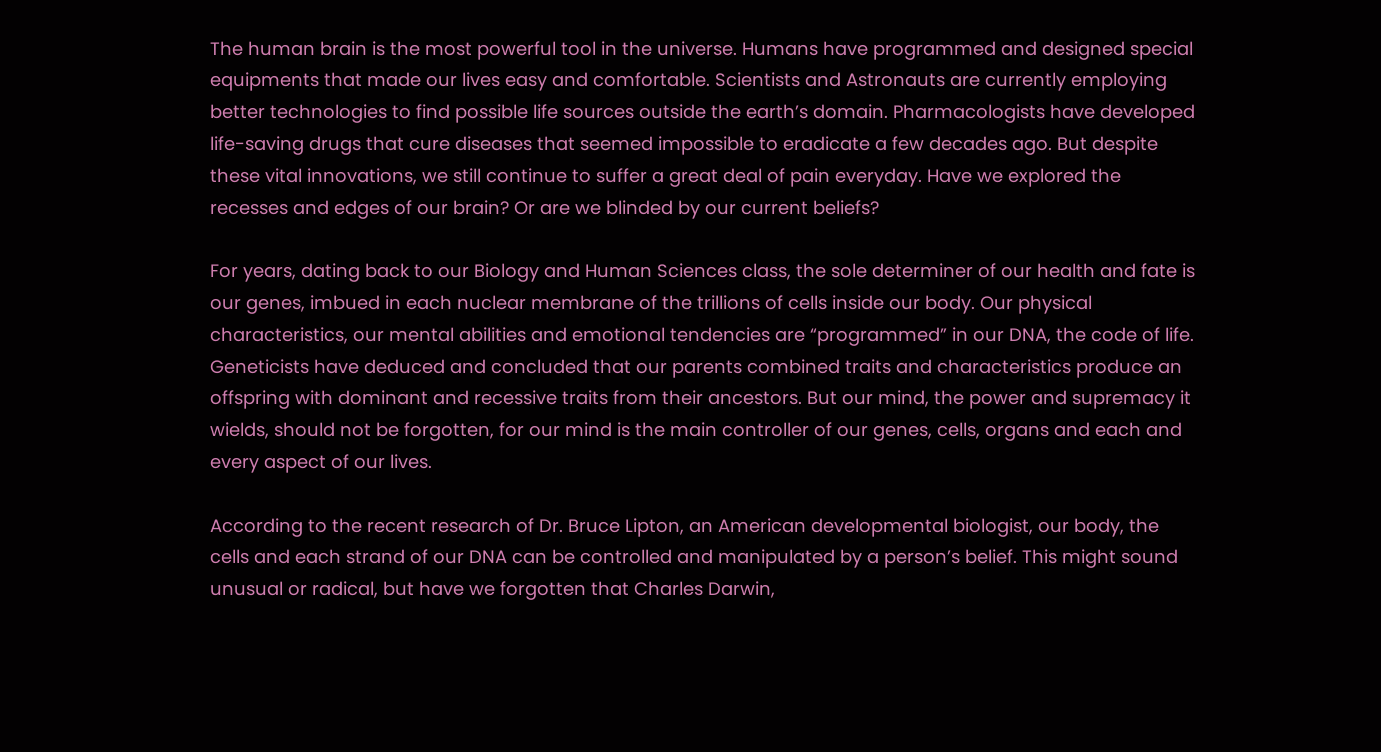The human brain is the most powerful tool in the universe. Humans have programmed and designed special equipments that made our lives easy and comfortable. Scientists and Astronauts are currently employing better technologies to find possible life sources outside the earth’s domain. Pharmacologists have developed life-saving drugs that cure diseases that seemed impossible to eradicate a few decades ago. But despite these vital innovations, we still continue to suffer a great deal of pain everyday. Have we explored the recesses and edges of our brain? Or are we blinded by our current beliefs?

For years, dating back to our Biology and Human Sciences class, the sole determiner of our health and fate is our genes, imbued in each nuclear membrane of the trillions of cells inside our body. Our physical characteristics, our mental abilities and emotional tendencies are “programmed” in our DNA, the code of life. Geneticists have deduced and concluded that our parents combined traits and characteristics produce an offspring with dominant and recessive traits from their ancestors. But our mind, the power and supremacy it wields, should not be forgotten, for our mind is the main controller of our genes, cells, organs and each and every aspect of our lives.

According to the recent research of Dr. Bruce Lipton, an American developmental biologist, our body, the cells and each strand of our DNA can be controlled and manipulated by a person’s belief. This might sound unusual or radical, but have we forgotten that Charles Darwin,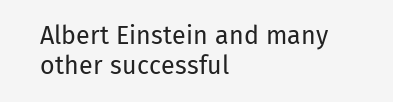Albert Einstein and many other successful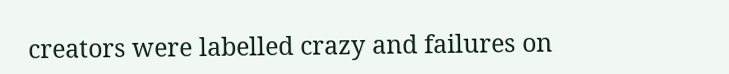creators were labelled crazy and failures on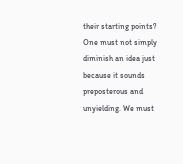their starting points? One must not simply diminish an idea just because it sounds preposterous and unyielding. We must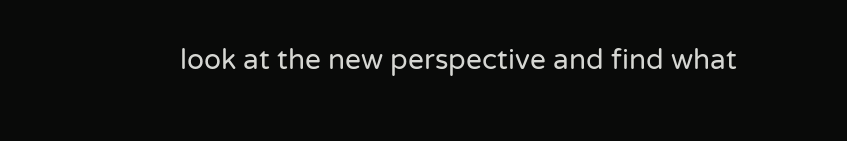look at the new perspective and find what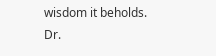wisdom it beholds. Dr.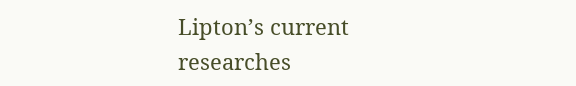Lipton’s current researches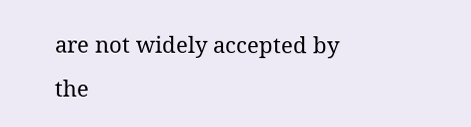are not widely accepted by the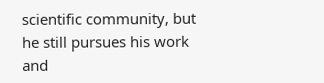scientific community, but he still pursues his work and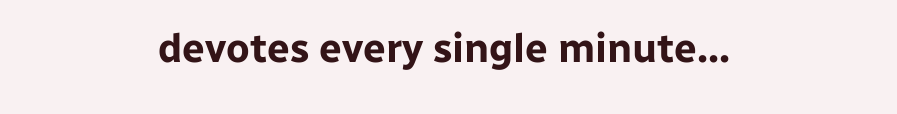devotes every single minute...